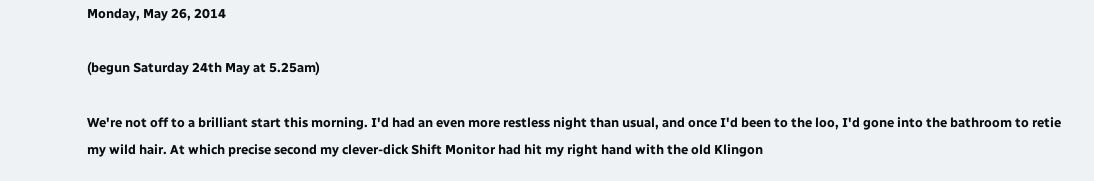Monday, May 26, 2014

(begun Saturday 24th May at 5.25am)

We're not off to a brilliant start this morning. I'd had an even more restless night than usual, and once I'd been to the loo, I'd gone into the bathroom to retie my wild hair. At which precise second my clever-dick Shift Monitor had hit my right hand with the old Klingon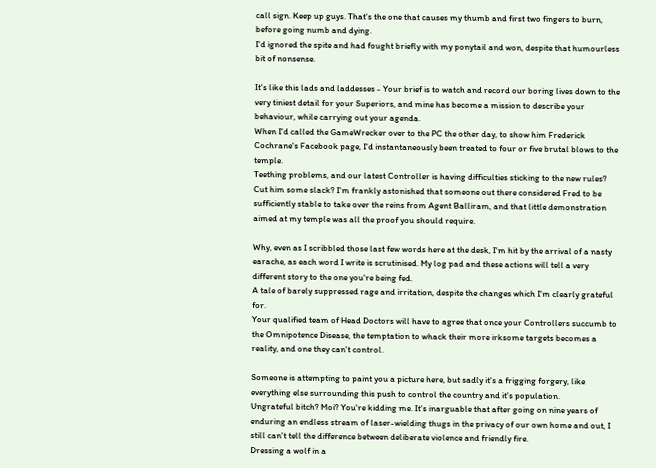call sign. Keep up guys. That's the one that causes my thumb and first two fingers to burn, before going numb and dying.
I'd ignored the spite and had fought briefly with my ponytail and won, despite that humourless bit of nonsense.

It's like this lads and laddesses - Your brief is to watch and record our boring lives down to the very tiniest detail for your Superiors, and mine has become a mission to describe your behaviour, while carrying out your agenda.
When I'd called the GameWrecker over to the PC the other day, to show him Frederick Cochrane's Facebook page, I'd instantaneously been treated to four or five brutal blows to the temple.
Teething problems, and our latest Controller is having difficulties sticking to the new rules? Cut him some slack? I'm frankly astonished that someone out there considered Fred to be sufficiently stable to take over the reins from Agent Balliram, and that little demonstration aimed at my temple was all the proof you should require.

Why, even as I scribbled those last few words here at the desk, I'm hit by the arrival of a nasty earache, as each word I write is scrutinised. My log pad and these actions will tell a very different story to the one you're being fed.
A tale of barely suppressed rage and irritation, despite the changes which I'm clearly grateful for.
Your qualified team of Head Doctors will have to agree that once your Controllers succumb to the Omnipotence Disease, the temptation to whack their more irksome targets becomes a reality, and one they can't control.

Someone is attempting to paint you a picture here, but sadly it's a frigging forgery, like everything else surrounding this push to control the country and it's population.
Ungrateful bitch? Moi? You're kidding me. It's inarguable that after going on nine years of enduring an endless stream of laser-wielding thugs in the privacy of our own home and out, I still can't tell the difference between deliberate violence and friendly fire.
Dressing a wolf in a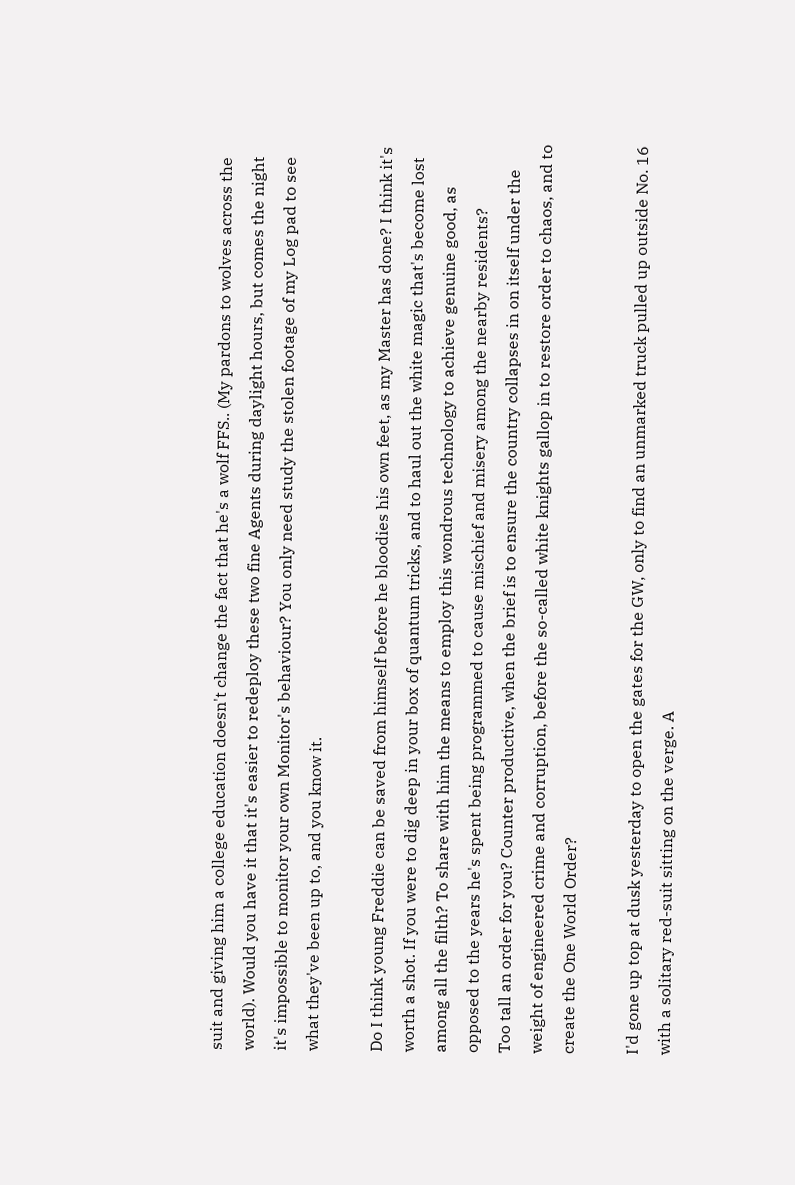suit and giving him a college education doesn't change the fact that he's a wolf FFS.. (My pardons to wolves across the world). Would you have it that it's easier to redeploy these two fine Agents during daylight hours, but comes the night it's impossible to monitor your own Monitor's behaviour? You only need study the stolen footage of my Log pad to see what they've been up to, and you know it.

Do I think young Freddie can be saved from himself before he bloodies his own feet, as my Master has done? I think it's worth a shot. If you were to dig deep in your box of quantum tricks, and to haul out the white magic that's become lost among all the filth? To share with him the means to employ this wondrous technology to achieve genuine good, as opposed to the years he's spent being programmed to cause mischief and misery among the nearby residents?
Too tall an order for you? Counter productive, when the brief is to ensure the country collapses in on itself under the weight of engineered crime and corruption, before the so-called white knights gallop in to restore order to chaos, and to create the One World Order?

I'd gone up top at dusk yesterday to open the gates for the GW, only to find an unmarked truck pulled up outside No. 16 with a solitary red-suit sitting on the verge. A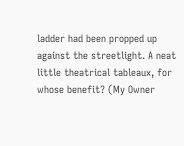ladder had been propped up against the streetlight. A neat little theatrical tableaux, for whose benefit? (My Owner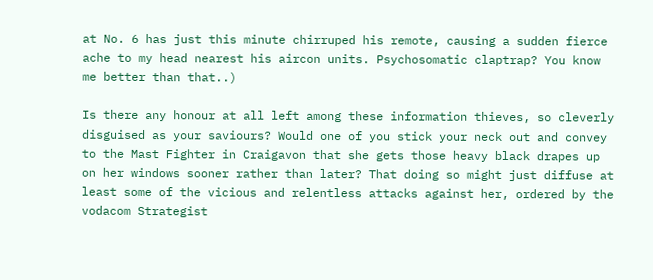at No. 6 has just this minute chirruped his remote, causing a sudden fierce ache to my head nearest his aircon units. Psychosomatic claptrap? You know me better than that..)

Is there any honour at all left among these information thieves, so cleverly disguised as your saviours? Would one of you stick your neck out and convey to the Mast Fighter in Craigavon that she gets those heavy black drapes up on her windows sooner rather than later? That doing so might just diffuse at least some of the vicious and relentless attacks against her, ordered by the vodacom Strategist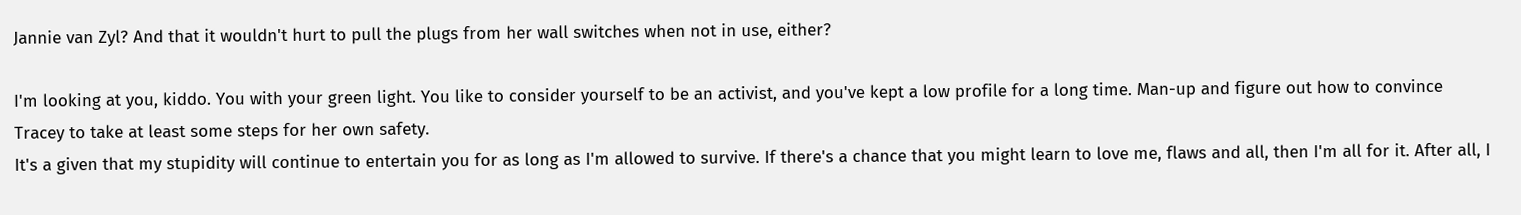Jannie van Zyl? And that it wouldn't hurt to pull the plugs from her wall switches when not in use, either?

I'm looking at you, kiddo. You with your green light. You like to consider yourself to be an activist, and you've kept a low profile for a long time. Man-up and figure out how to convince Tracey to take at least some steps for her own safety.
It's a given that my stupidity will continue to entertain you for as long as I'm allowed to survive. If there's a chance that you might learn to love me, flaws and all, then I'm all for it. After all, I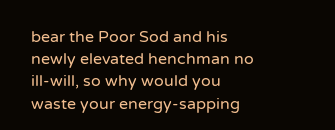bear the Poor Sod and his newly elevated henchman no ill-will, so why would you waste your energy-sapping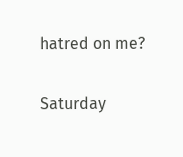hatred on me?

Saturday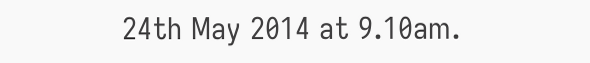24th May 2014 at 9.10am.